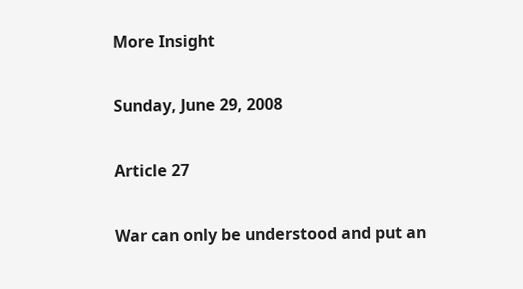More Insight

Sunday, June 29, 2008

Article 27

War can only be understood and put an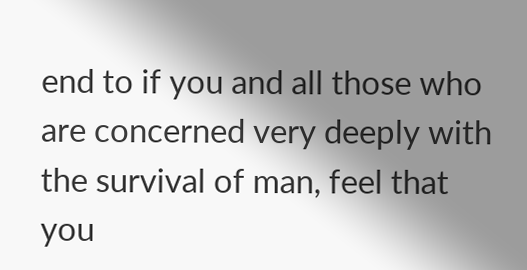end to if you and all those who are concerned very deeply with the survival of man, feel that you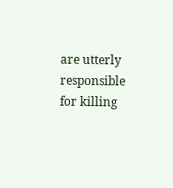are utterly responsible for killing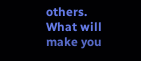others. What will make you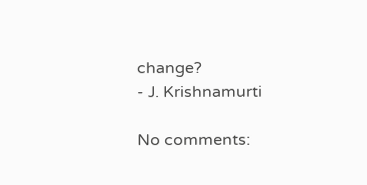change?
- J. Krishnamurti

No comments: